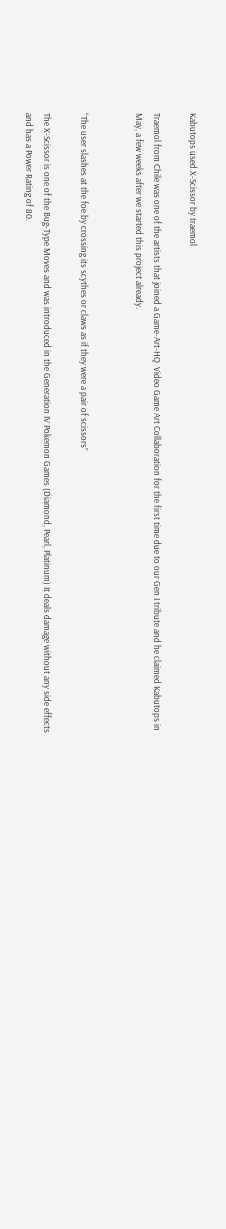Kabutops used X-Scissor by traemol

Traemol from Chile was one of the artists that joined a Game-Art-HQ  Video Game Art Collaboration for the first time due to our Gen I tribute and he claimed Kabutops in May, a few weeks after we started this project already.


“The user slashes at the foe by crossing its scythes or claws as if they were a pair of scissors”

The X-Scissor is one of the Bug-Type Moves and was introduced in the Generation IV Pokemon Games (Diamond, Pearl, Platinum) It deals damage without any side effects and has a Power Rating of 80.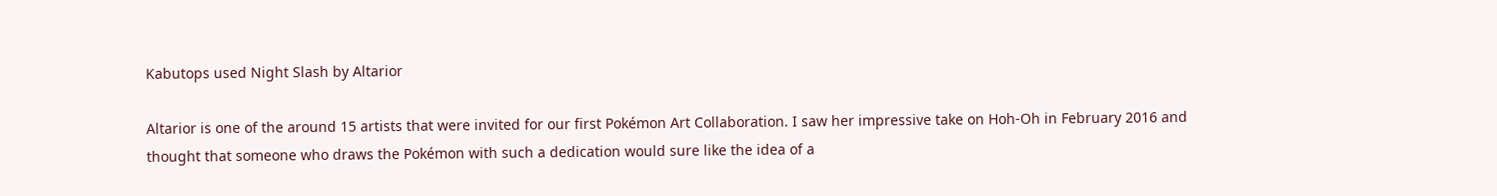Kabutops used Night Slash by Altarior

Altarior is one of the around 15 artists that were invited for our first Pokémon Art Collaboration. I saw her impressive take on Hoh-Oh in February 2016 and thought that someone who draws the Pokémon with such a dedication would sure like the idea of a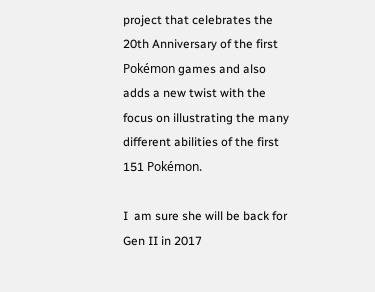project that celebrates the 20th Anniversary of the first Pokémon games and also adds a new twist with the focus on illustrating the many different abilities of the first 151 Pokémon.

I  am sure she will be back for Gen II in 2017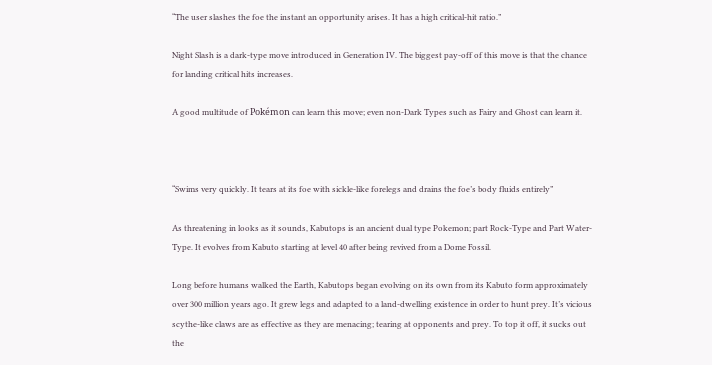“The user slashes the foe the instant an opportunity arises. It has a high critical-hit ratio.”

Night Slash is a dark-type move introduced in Generation IV. The biggest pay-off of this move is that the chance for landing critical hits increases.

A good multitude of Pokémon can learn this move; even non-Dark Types such as Fairy and Ghost can learn it.



“Swims very quickly. It tears at its foe with sickle-like forelegs and drains the foe’s body fluids entirely”

As threatening in looks as it sounds, Kabutops is an ancient dual type Pokemon; part Rock-Type and Part Water-Type. It evolves from Kabuto starting at level 40 after being revived from a Dome Fossil.

Long before humans walked the Earth, Kabutops began evolving on its own from its Kabuto form approximately over 300 million years ago. It grew legs and adapted to a land-dwelling existence in order to hunt prey. It’s vicious scythe-like claws are as effective as they are menacing; tearing at opponents and prey. To top it off, it sucks out the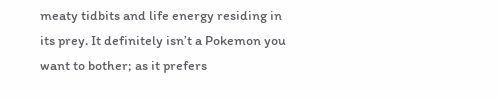meaty tidbits and life energy residing in its prey. It definitely isn’t a Pokemon you want to bother; as it prefers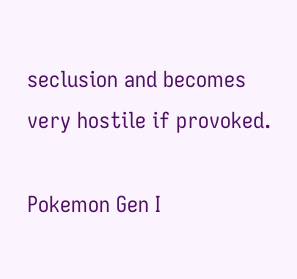seclusion and becomes very hostile if provoked.

Pokemon Gen I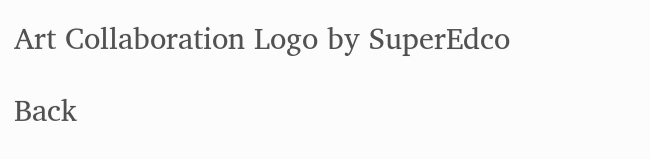Art Collaboration Logo by SuperEdco

Back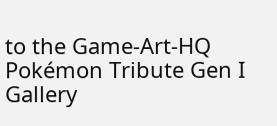to the Game-Art-HQ Pokémon Tribute Gen I Gallery